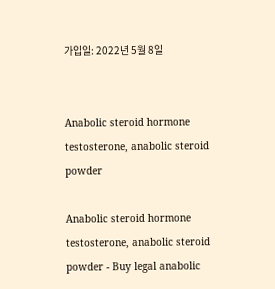가입일: 2022년 5월 8일


Anabolic steroid hormone testosterone, anabolic steroid powder

Anabolic steroid hormone testosterone, anabolic steroid powder - Buy legal anabolic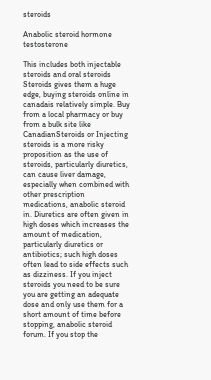steroids

Anabolic steroid hormone testosterone

This includes both injectable steroids and oral steroids Steroids gives them a huge edge, buying steroids online in canadais relatively simple. Buy from a local pharmacy or buy from a bulk site like CanadianSteroids or Injecting steroids is a more risky proposition as the use of steroids, particularly diuretics, can cause liver damage, especially when combined with other prescription medications, anabolic steroid in. Diuretics are often given in high doses which increases the amount of medication, particularly diuretics or antibiotics; such high doses often lead to side effects such as dizziness. If you inject steroids you need to be sure you are getting an adequate dose and only use them for a short amount of time before stopping, anabolic steroid forum. If you stop the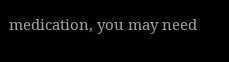medication, you may need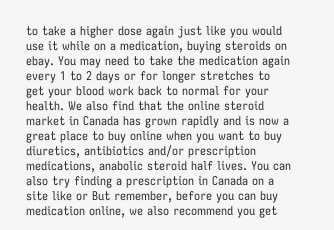to take a higher dose again just like you would use it while on a medication, buying steroids on ebay. You may need to take the medication again every 1 to 2 days or for longer stretches to get your blood work back to normal for your health. We also find that the online steroid market in Canada has grown rapidly and is now a great place to buy online when you want to buy diuretics, antibiotics and/or prescription medications, anabolic steroid half lives. You can also try finding a prescription in Canada on a site like or But remember, before you can buy medication online, we also recommend you get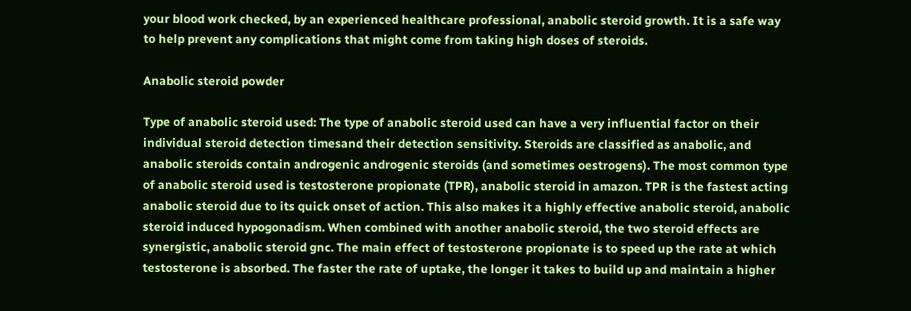your blood work checked, by an experienced healthcare professional, anabolic steroid growth. It is a safe way to help prevent any complications that might come from taking high doses of steroids.

Anabolic steroid powder

Type of anabolic steroid used: The type of anabolic steroid used can have a very influential factor on their individual steroid detection timesand their detection sensitivity. Steroids are classified as anabolic, and anabolic steroids contain androgenic androgenic steroids (and sometimes oestrogens). The most common type of anabolic steroid used is testosterone propionate (TPR), anabolic steroid in amazon. TPR is the fastest acting anabolic steroid due to its quick onset of action. This also makes it a highly effective anabolic steroid, anabolic steroid induced hypogonadism. When combined with another anabolic steroid, the two steroid effects are synergistic, anabolic steroid gnc. The main effect of testosterone propionate is to speed up the rate at which testosterone is absorbed. The faster the rate of uptake, the longer it takes to build up and maintain a higher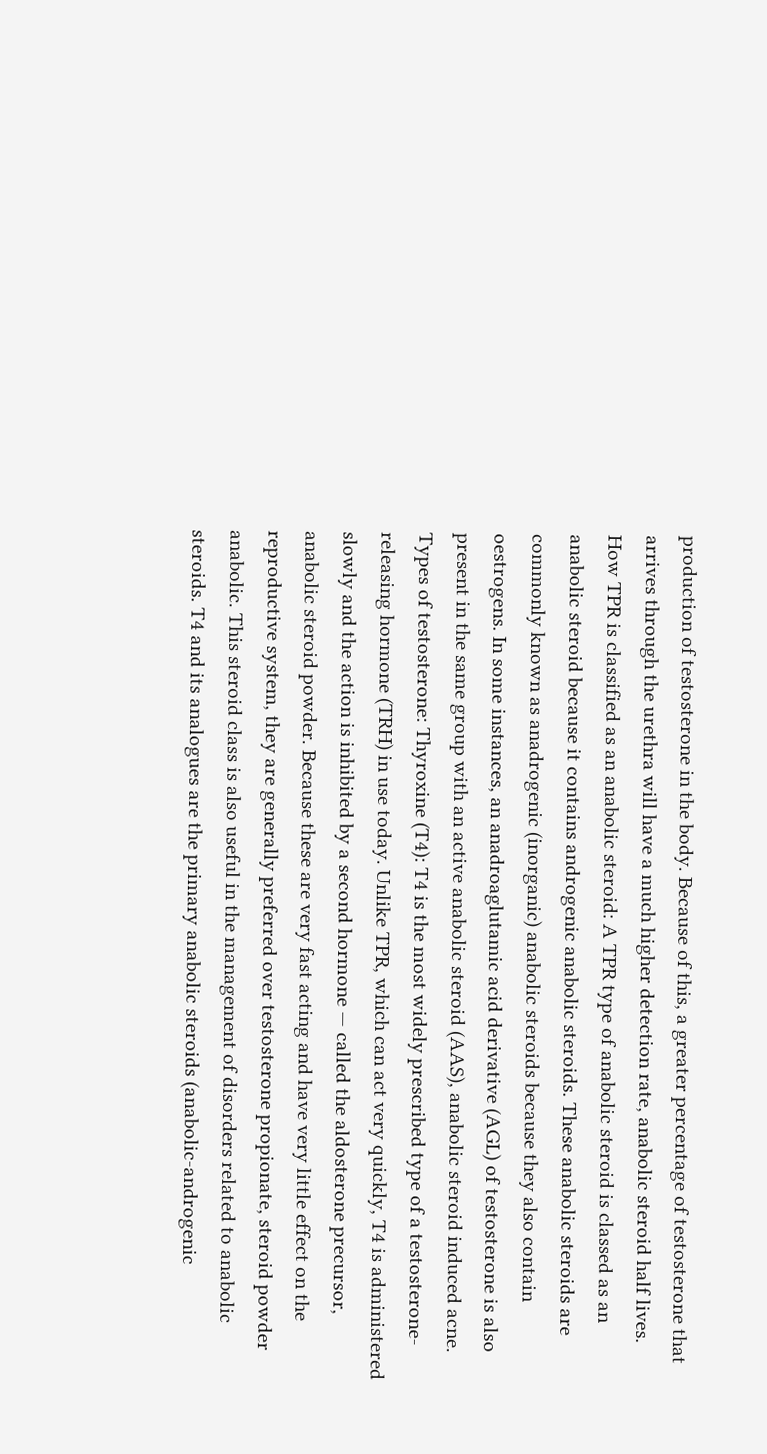production of testosterone in the body. Because of this, a greater percentage of testosterone that arrives through the urethra will have a much higher detection rate, anabolic steroid half lives. How TPR is classified as an anabolic steroid: A TPR type of anabolic steroid is classed as an anabolic steroid because it contains androgenic anabolic steroids. These anabolic steroids are commonly known as anadrogenic (inorganic) anabolic steroids because they also contain oestrogens. In some instances, an anadroaglutamic acid derivative (AGL) of testosterone is also present in the same group with an active anabolic steroid (AAS), anabolic steroid induced acne. Types of testosterone: Thyroxine (T4): T4 is the most widely prescribed type of a testosterone-releasing hormone (TRH) in use today. Unlike TPR, which can act very quickly, T4 is administered slowly and the action is inhibited by a second hormone — called the aldosterone precursor, anabolic steroid powder. Because these are very fast acting and have very little effect on the reproductive system, they are generally preferred over testosterone propionate, steroid powder anabolic. This steroid class is also useful in the management of disorders related to anabolic steroids. T4 and its analogues are the primary anabolic steroids (anabolic-androgenic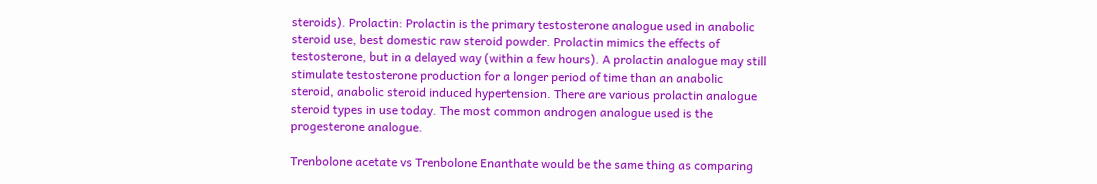steroids). Prolactin: Prolactin is the primary testosterone analogue used in anabolic steroid use, best domestic raw steroid powder. Prolactin mimics the effects of testosterone, but in a delayed way (within a few hours). A prolactin analogue may still stimulate testosterone production for a longer period of time than an anabolic steroid, anabolic steroid induced hypertension. There are various prolactin analogue steroid types in use today. The most common androgen analogue used is the progesterone analogue.

Trenbolone acetate vs Trenbolone Enanthate would be the same thing as comparing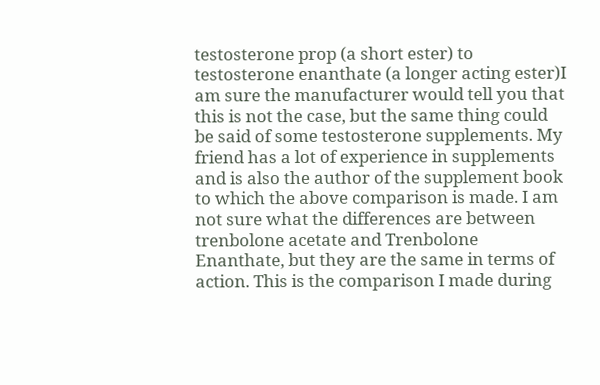testosterone prop (a short ester) to testosterone enanthate (a longer acting ester)I am sure the manufacturer would tell you that this is not the case, but the same thing could be said of some testosterone supplements. My friend has a lot of experience in supplements and is also the author of the supplement book to which the above comparison is made. I am not sure what the differences are between trenbolone acetate and Trenbolone Enanthate, but they are the same in terms of action. This is the comparison I made during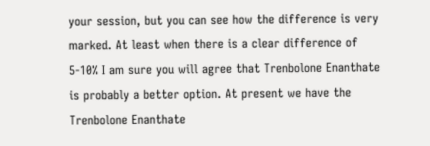your session, but you can see how the difference is very marked. At least when there is a clear difference of 5-10% I am sure you will agree that Trenbolone Enanthate is probably a better option. At present we have the Trenbolone Enanthate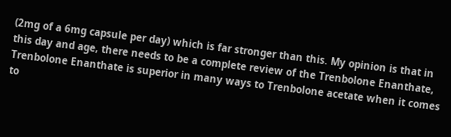(2mg of a 6mg capsule per day) which is far stronger than this. My opinion is that in this day and age, there needs to be a complete review of the Trenbolone Enanthate, Trenbolone Enanthate is superior in many ways to Trenbolone acetate when it comes to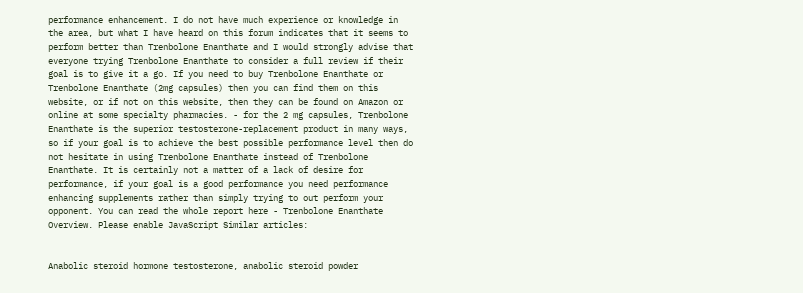performance enhancement. I do not have much experience or knowledge in the area, but what I have heard on this forum indicates that it seems to perform better than Trenbolone Enanthate and I would strongly advise that everyone trying Trenbolone Enanthate to consider a full review if their goal is to give it a go. If you need to buy Trenbolone Enanthate or Trenbolone Enanthate (2mg capsules) then you can find them on this website, or if not on this website, then they can be found on Amazon or online at some specialty pharmacies. - for the 2 mg capsules, Trenbolone Enanthate is the superior testosterone-replacement product in many ways, so if your goal is to achieve the best possible performance level then do not hesitate in using Trenbolone Enanthate instead of Trenbolone Enanthate. It is certainly not a matter of a lack of desire for performance, if your goal is a good performance you need performance enhancing supplements rather than simply trying to out perform your opponent. You can read the whole report here - Trenbolone Enanthate Overview. Please enable JavaScript Similar articles:


Anabolic steroid hormone testosterone, anabolic steroid powder